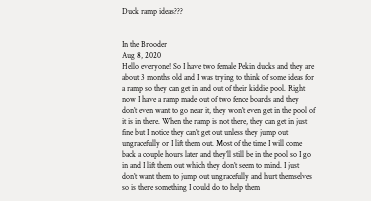Duck ramp ideas???


In the Brooder
Aug 8, 2020
Hello everyone! So I have two female Pekin ducks and they are about 3 months old and I was trying to think of some ideas for a ramp so they can get in and out of their kiddie pool. Right now I have a ramp made out of two fence boards and they don’t even want to go near it, they won’t even get in the pool of it is in there. When the ramp is not there, they can get in just fine but I notice they can’t get out unless they jump out ungracefully or I lift them out. Most of the time I will come back a couple hours later and they’ll still be in the pool so I go in and I lift them out which they don’t seem to mind. I just don’t want them to jump out ungracefully and hurt themselves so is there something I could do to help them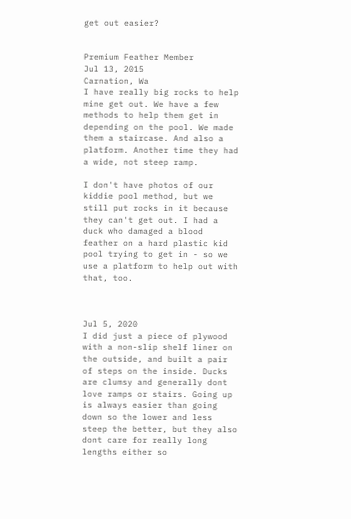get out easier?


Premium Feather Member
Jul 13, 2015
Carnation, Wa
I have really big rocks to help mine get out. We have a few methods to help them get in depending on the pool. We made them a staircase. And also a platform. Another time they had a wide, not steep ramp.

I don't have photos of our kiddie pool method, but we still put rocks in it because they can't get out. I had a duck who damaged a blood feather on a hard plastic kid pool trying to get in - so we use a platform to help out with that, too.



Jul 5, 2020
I did just a piece of plywood with a non-slip shelf liner on the outside, and built a pair of steps on the inside. Ducks are clumsy and generally dont love ramps or stairs. Going up is always easier than going down so the lower and less steep the better, but they also dont care for really long lengths either so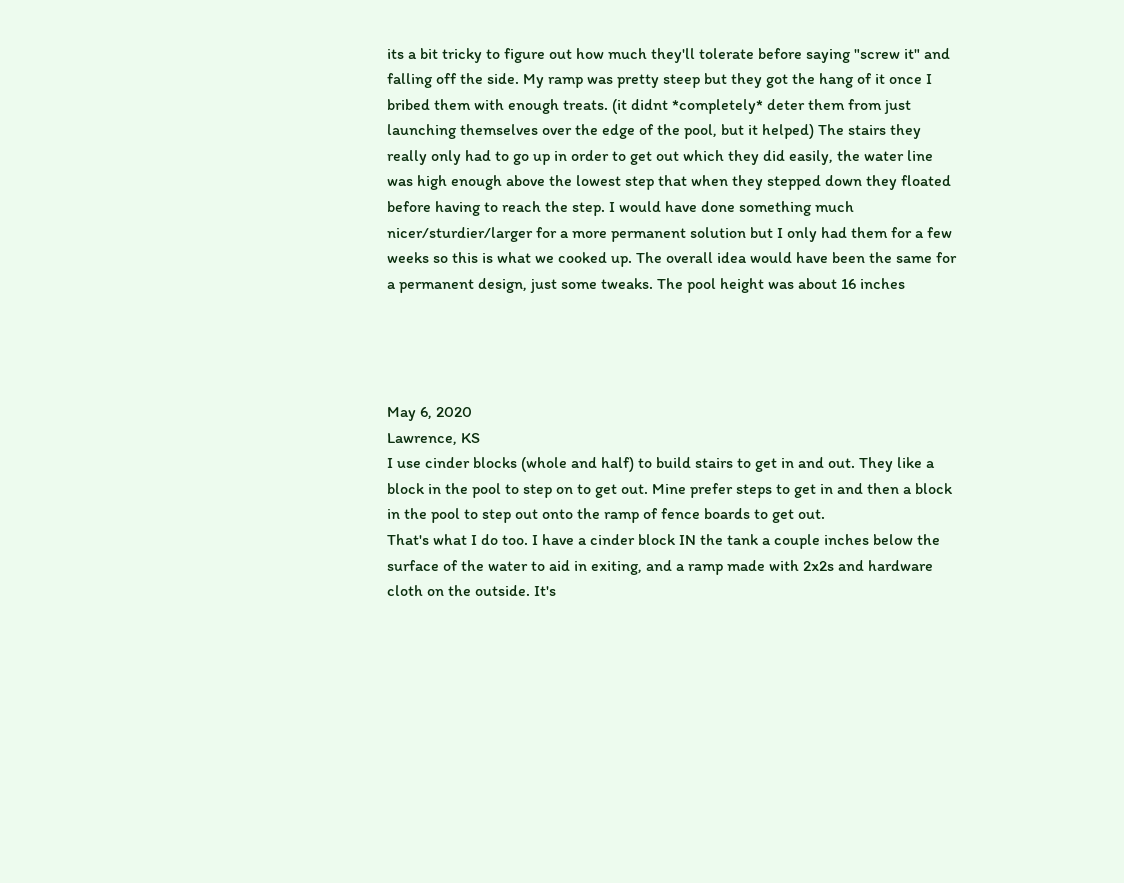its a bit tricky to figure out how much they'll tolerate before saying "screw it" and falling off the side. My ramp was pretty steep but they got the hang of it once I bribed them with enough treats. (it didnt *completely* deter them from just launching themselves over the edge of the pool, but it helped) The stairs they really only had to go up in order to get out which they did easily, the water line was high enough above the lowest step that when they stepped down they floated before having to reach the step. I would have done something much nicer/sturdier/larger for a more permanent solution but I only had them for a few weeks so this is what we cooked up. The overall idea would have been the same for a permanent design, just some tweaks. The pool height was about 16 inches




May 6, 2020
Lawrence, KS
I use cinder blocks (whole and half) to build stairs to get in and out. They like a block in the pool to step on to get out. Mine prefer steps to get in and then a block in the pool to step out onto the ramp of fence boards to get out.
That's what I do too. I have a cinder block IN the tank a couple inches below the surface of the water to aid in exiting, and a ramp made with 2x2s and hardware cloth on the outside. It's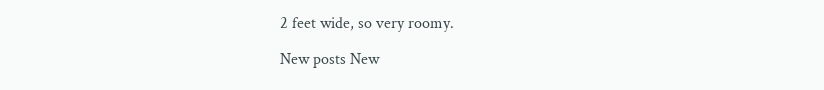2 feet wide, so very roomy.

New posts New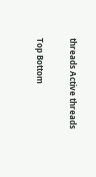threads Active threads

Top Bottom